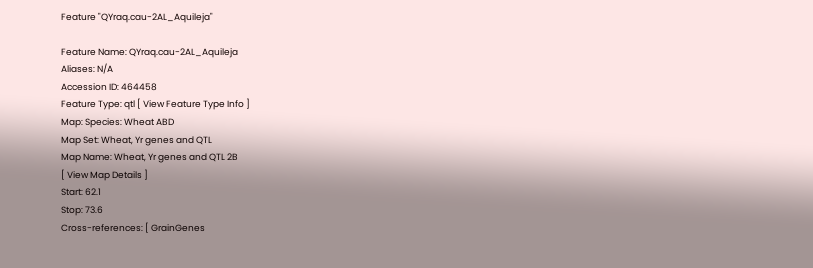Feature "QYraq.cau-2AL_Aquileja"

Feature Name: QYraq.cau-2AL_Aquileja
Aliases: N/A
Accession ID: 464458
Feature Type: qtl [ View Feature Type Info ]
Map: Species: Wheat ABD
Map Set: Wheat, Yr genes and QTL
Map Name: Wheat, Yr genes and QTL 2B
[ View Map Details ]
Start: 62.1
Stop: 73.6
Cross-references: [ GrainGenes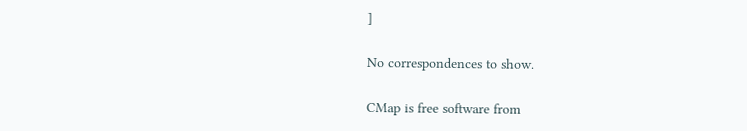]

No correspondences to show.

CMap is free software from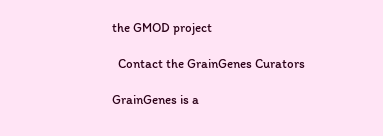the GMOD project

  Contact the GrainGenes Curators

GrainGenes is a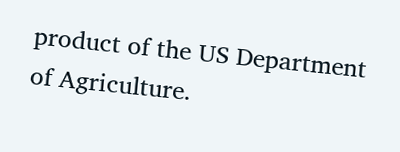product of the US Department of Agriculture.